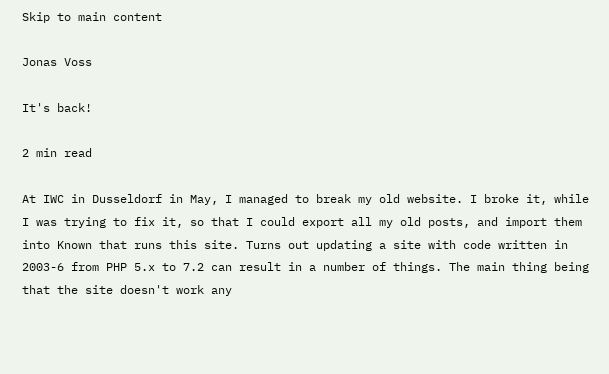Skip to main content

Jonas Voss

It's back!

2 min read

At IWC in Dusseldorf in May, I managed to break my old website. I broke it, while I was trying to fix it, so that I could export all my old posts, and import them into Known that runs this site. Turns out updating a site with code written in 2003-6 from PHP 5.x to 7.2 can result in a number of things. The main thing being that the site doesn't work any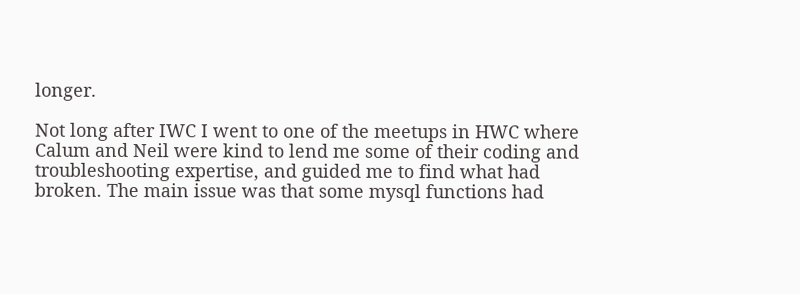longer.

Not long after IWC I went to one of the meetups in HWC where Calum and Neil were kind to lend me some of their coding and troubleshooting expertise, and guided me to find what had broken. The main issue was that some mysql functions had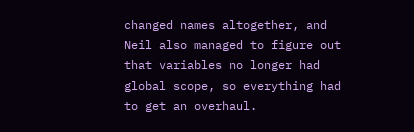changed names altogether, and Neil also managed to figure out that variables no longer had global scope, so everything had to get an overhaul.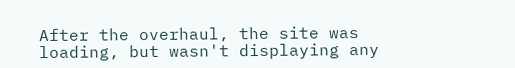After the overhaul, the site was loading, but wasn't displaying any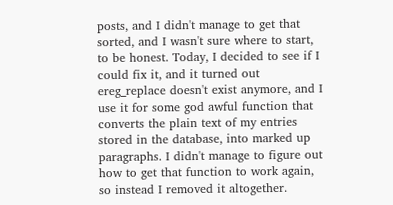posts, and I didn't manage to get that sorted, and I wasn't sure where to start, to be honest. Today, I decided to see if I could fix it, and it turned out ereg_replace doesn't exist anymore, and I use it for some god awful function that converts the plain text of my entries stored in the database, into marked up paragraphs. I didn't manage to figure out how to get that function to work again, so instead I removed it altogether.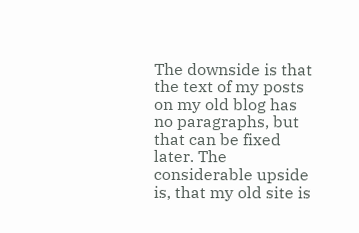The downside is that the text of my posts on my old blog has no paragraphs, but that can be fixed later. The considerable upside is, that my old site is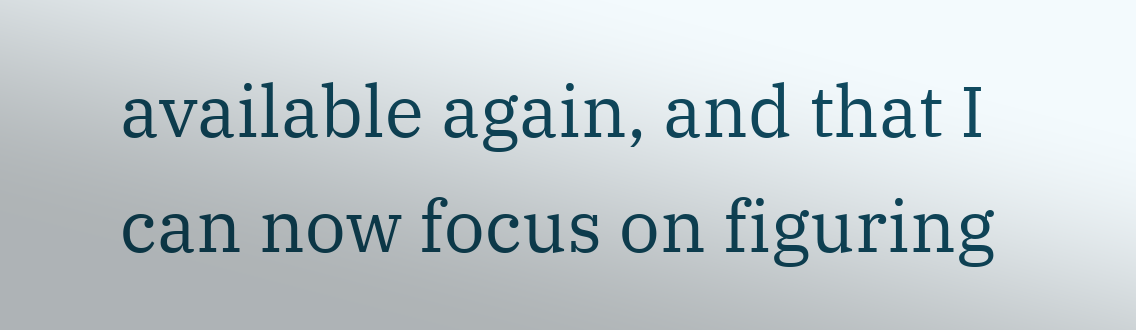available again, and that I can now focus on figuring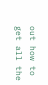out how to get all the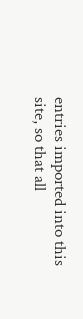entries imported into this site, so that all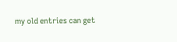my old entries can get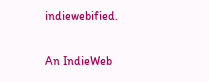indiewebified.

An IndieWeb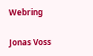Webring

Jonas Voss